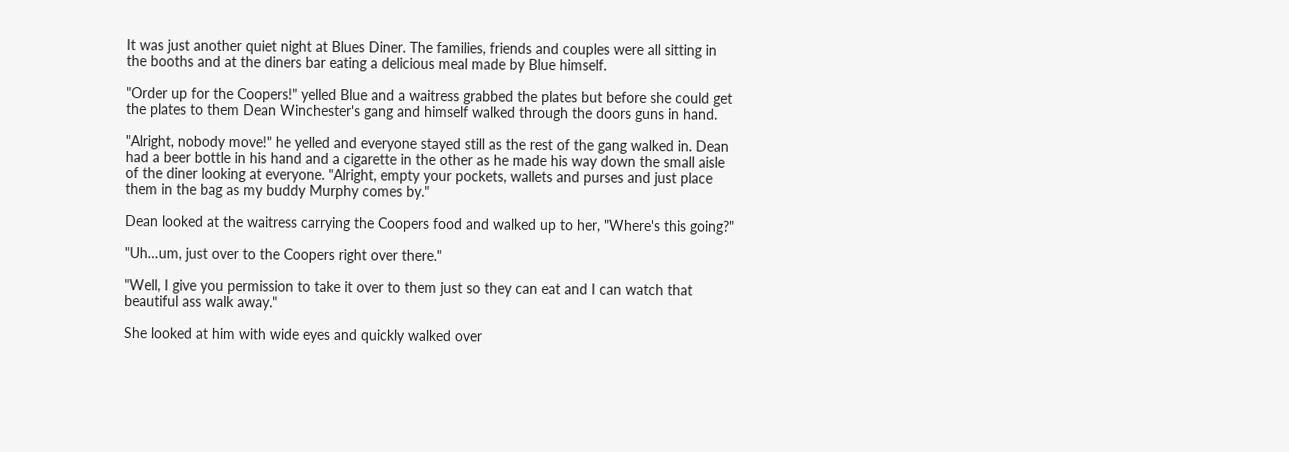It was just another quiet night at Blues Diner. The families, friends and couples were all sitting in the booths and at the diners bar eating a delicious meal made by Blue himself.

"Order up for the Coopers!" yelled Blue and a waitress grabbed the plates but before she could get the plates to them Dean Winchester's gang and himself walked through the doors guns in hand.

"Alright, nobody move!" he yelled and everyone stayed still as the rest of the gang walked in. Dean had a beer bottle in his hand and a cigarette in the other as he made his way down the small aisle of the diner looking at everyone. "Alright, empty your pockets, wallets and purses and just place them in the bag as my buddy Murphy comes by."

Dean looked at the waitress carrying the Coopers food and walked up to her, "Where's this going?"

"Uh…um, just over to the Coopers right over there."

"Well, I give you permission to take it over to them just so they can eat and I can watch that beautiful ass walk away."

She looked at him with wide eyes and quickly walked over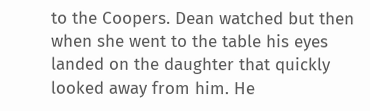to the Coopers. Dean watched but then when she went to the table his eyes landed on the daughter that quickly looked away from him. He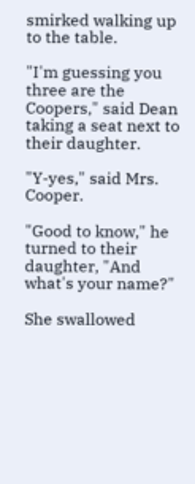smirked walking up to the table.

"I'm guessing you three are the Coopers," said Dean taking a seat next to their daughter.

"Y-yes," said Mrs. Cooper.

"Good to know," he turned to their daughter, "And what's your name?"

She swallowed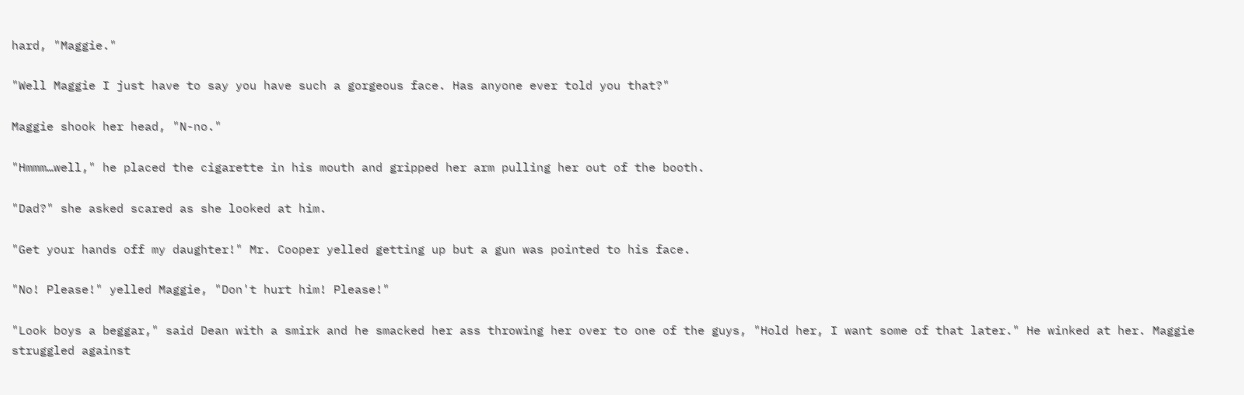hard, "Maggie."

"Well Maggie I just have to say you have such a gorgeous face. Has anyone ever told you that?"

Maggie shook her head, "N-no."

"Hmmm…well," he placed the cigarette in his mouth and gripped her arm pulling her out of the booth.

"Dad?" she asked scared as she looked at him.

"Get your hands off my daughter!" Mr. Cooper yelled getting up but a gun was pointed to his face.

"No! Please!" yelled Maggie, "Don't hurt him! Please!"

"Look boys a beggar," said Dean with a smirk and he smacked her ass throwing her over to one of the guys, "Hold her, I want some of that later." He winked at her. Maggie struggled against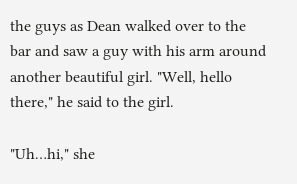the guys as Dean walked over to the bar and saw a guy with his arm around another beautiful girl. "Well, hello there," he said to the girl.

"Uh…hi," she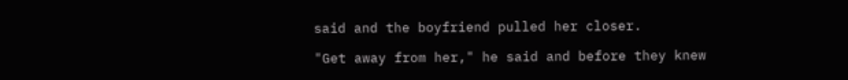said and the boyfriend pulled her closer.

"Get away from her," he said and before they knew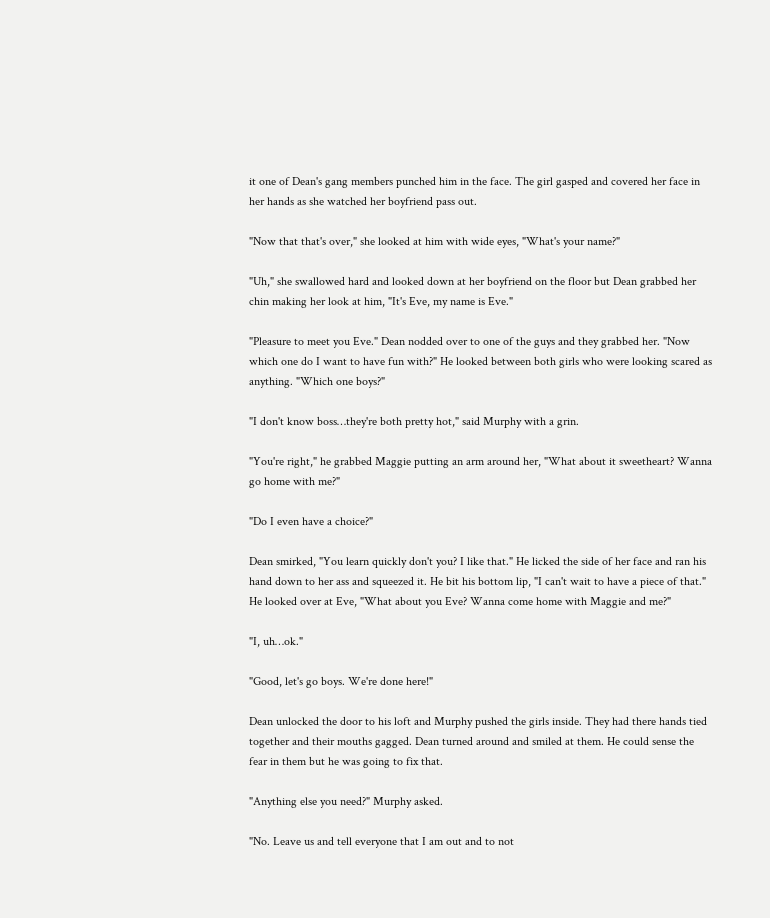it one of Dean's gang members punched him in the face. The girl gasped and covered her face in her hands as she watched her boyfriend pass out.

"Now that that's over," she looked at him with wide eyes, "What's your name?"

"Uh," she swallowed hard and looked down at her boyfriend on the floor but Dean grabbed her chin making her look at him, "It's Eve, my name is Eve."

"Pleasure to meet you Eve." Dean nodded over to one of the guys and they grabbed her. "Now which one do I want to have fun with?" He looked between both girls who were looking scared as anything. "Which one boys?"

"I don't know boss…they're both pretty hot," said Murphy with a grin.

"You're right," he grabbed Maggie putting an arm around her, "What about it sweetheart? Wanna go home with me?"

"Do I even have a choice?"

Dean smirked, "You learn quickly don't you? I like that." He licked the side of her face and ran his hand down to her ass and squeezed it. He bit his bottom lip, "I can't wait to have a piece of that." He looked over at Eve, "What about you Eve? Wanna come home with Maggie and me?"

"I, uh…ok."

"Good, let's go boys. We're done here!"

Dean unlocked the door to his loft and Murphy pushed the girls inside. They had there hands tied together and their mouths gagged. Dean turned around and smiled at them. He could sense the fear in them but he was going to fix that.

"Anything else you need?" Murphy asked.

"No. Leave us and tell everyone that I am out and to not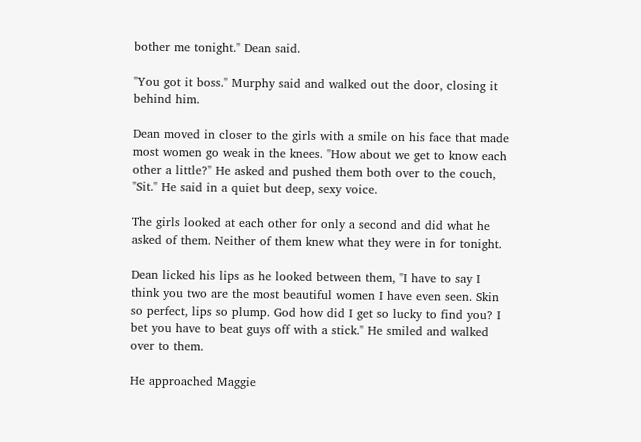bother me tonight." Dean said.

"You got it boss." Murphy said and walked out the door, closing it behind him.

Dean moved in closer to the girls with a smile on his face that made most women go weak in the knees. "How about we get to know each other a little?" He asked and pushed them both over to the couch, "Sit." He said in a quiet but deep, sexy voice.

The girls looked at each other for only a second and did what he asked of them. Neither of them knew what they were in for tonight.

Dean licked his lips as he looked between them, "I have to say I think you two are the most beautiful women I have even seen. Skin so perfect, lips so plump. God how did I get so lucky to find you? I bet you have to beat guys off with a stick." He smiled and walked over to them.

He approached Maggie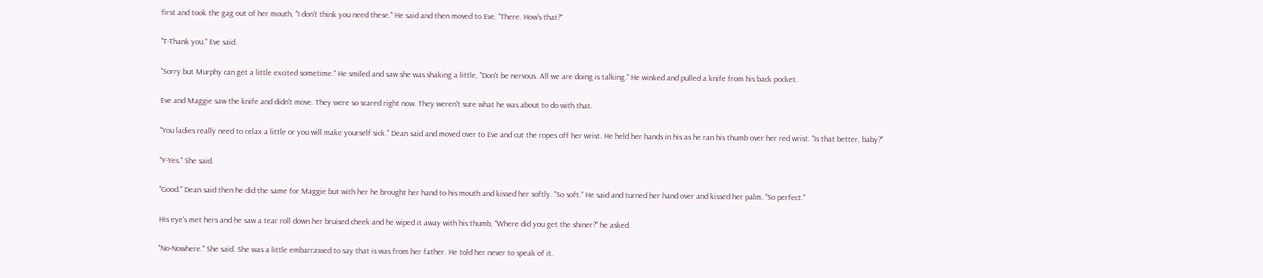first and took the gag out of her mouth, "I don't think you need these." He said and then moved to Eve. "There. How's that?"

"T-Thank you." Eve said.

"Sorry but Murphy can get a little excited sometime." He smiled and saw she was shaking a little, "Don't be nervous. All we are doing is talking." He winked and pulled a knife from his back pocket.

Eve and Maggie saw the knife and didn't move. They were so scared right now. They weren't sure what he was about to do with that.

"You ladies really need to relax a little or you will make yourself sick." Dean said and moved over to Eve and cut the ropes off her wrist. He held her hands in his as he ran his thumb over her red wrist. "Is that better, baby?"

"Y-Yes." She said.

"Good." Dean said then he did the same for Maggie but with her he brought her hand to his mouth and kissed her softly. "So soft." He said and turned her hand over and kissed her palm. "So perfect."

His eye's met hers and he saw a tear roll down her bruised cheek and he wiped it away with his thumb, "Where did you get the shiner?" he asked.

"No-Nowhere." She said. She was a little embarrassed to say that is was from her father. He told her never to speak of it.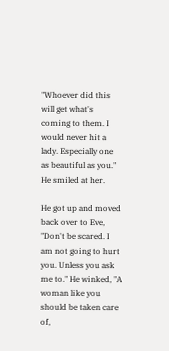"Whoever did this will get what's coming to them. I would never hit a lady. Especially one as beautiful as you." He smiled at her.

He got up and moved back over to Eve, "Don't be scared. I am not going to hurt you. Unless you ask me to." He winked, "A woman like you should be taken care of,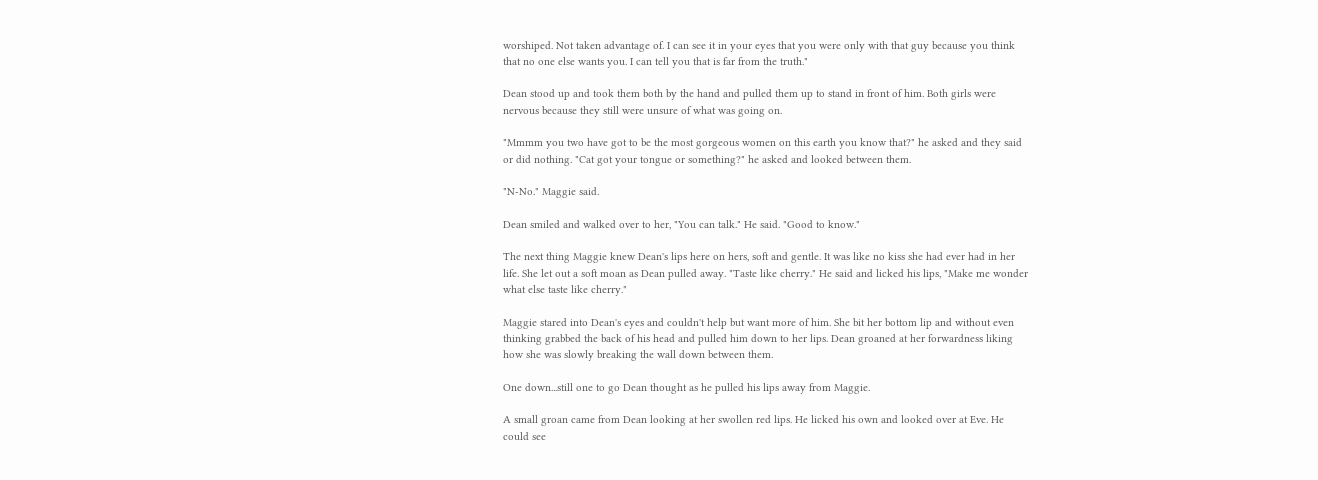worshiped. Not taken advantage of. I can see it in your eyes that you were only with that guy because you think that no one else wants you. I can tell you that is far from the truth."

Dean stood up and took them both by the hand and pulled them up to stand in front of him. Both girls were nervous because they still were unsure of what was going on.

"Mmmm you two have got to be the most gorgeous women on this earth you know that?" he asked and they said or did nothing. "Cat got your tongue or something?" he asked and looked between them.

"N-No." Maggie said.

Dean smiled and walked over to her, "You can talk." He said. "Good to know."

The next thing Maggie knew Dean's lips here on hers, soft and gentle. It was like no kiss she had ever had in her life. She let out a soft moan as Dean pulled away. "Taste like cherry." He said and licked his lips, "Make me wonder what else taste like cherry."

Maggie stared into Dean's eyes and couldn't help but want more of him. She bit her bottom lip and without even thinking grabbed the back of his head and pulled him down to her lips. Dean groaned at her forwardness liking how she was slowly breaking the wall down between them.

One down...still one to go Dean thought as he pulled his lips away from Maggie.

A small groan came from Dean looking at her swollen red lips. He licked his own and looked over at Eve. He could see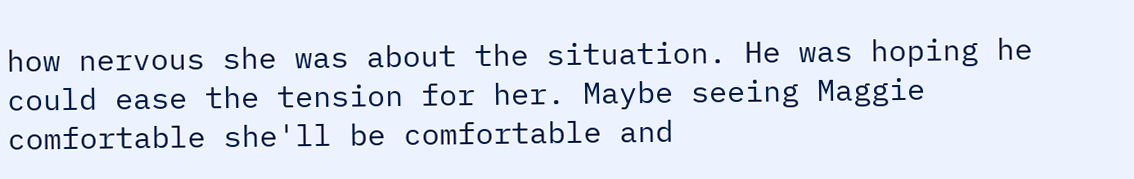how nervous she was about the situation. He was hoping he could ease the tension for her. Maybe seeing Maggie comfortable she'll be comfortable and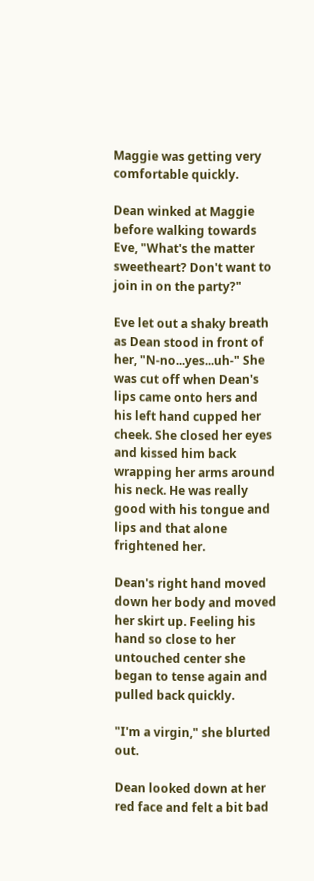Maggie was getting very comfortable quickly.

Dean winked at Maggie before walking towards Eve, "What's the matter sweetheart? Don't want to join in on the party?"

Eve let out a shaky breath as Dean stood in front of her, "N-no...yes...uh-" She was cut off when Dean's lips came onto hers and his left hand cupped her cheek. She closed her eyes and kissed him back wrapping her arms around his neck. He was really good with his tongue and lips and that alone frightened her.

Dean's right hand moved down her body and moved her skirt up. Feeling his hand so close to her untouched center she began to tense again and pulled back quickly.

"I'm a virgin," she blurted out.

Dean looked down at her red face and felt a bit bad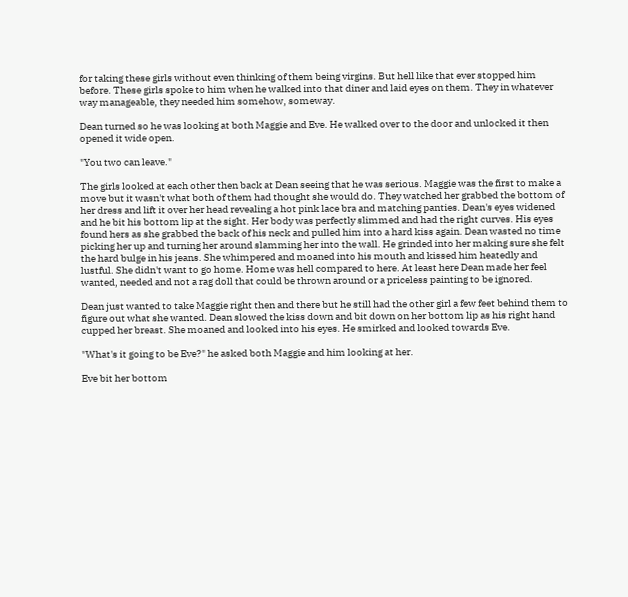for taking these girls without even thinking of them being virgins. But hell like that ever stopped him before. These girls spoke to him when he walked into that diner and laid eyes on them. They in whatever way manageable, they needed him somehow, someway.

Dean turned so he was looking at both Maggie and Eve. He walked over to the door and unlocked it then opened it wide open.

"You two can leave."

The girls looked at each other then back at Dean seeing that he was serious. Maggie was the first to make a move but it wasn't what both of them had thought she would do. They watched her grabbed the bottom of her dress and lift it over her head revealing a hot pink lace bra and matching panties. Dean's eyes widened and he bit his bottom lip at the sight. Her body was perfectly slimmed and had the right curves. His eyes found hers as she grabbed the back of his neck and pulled him into a hard kiss again. Dean wasted no time picking her up and turning her around slamming her into the wall. He grinded into her making sure she felt the hard bulge in his jeans. She whimpered and moaned into his mouth and kissed him heatedly and lustful. She didn't want to go home. Home was hell compared to here. At least here Dean made her feel wanted, needed and not a rag doll that could be thrown around or a priceless painting to be ignored.

Dean just wanted to take Maggie right then and there but he still had the other girl a few feet behind them to figure out what she wanted. Dean slowed the kiss down and bit down on her bottom lip as his right hand cupped her breast. She moaned and looked into his eyes. He smirked and looked towards Eve.

"What's it going to be Eve?" he asked both Maggie and him looking at her.

Eve bit her bottom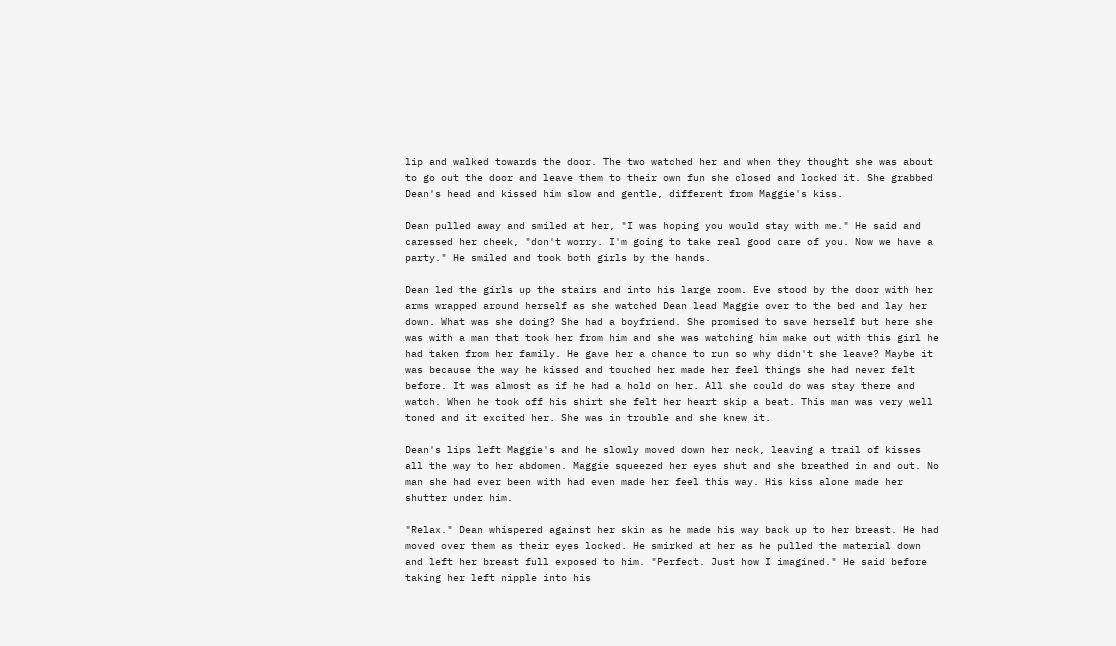lip and walked towards the door. The two watched her and when they thought she was about to go out the door and leave them to their own fun she closed and locked it. She grabbed Dean's head and kissed him slow and gentle, different from Maggie's kiss.

Dean pulled away and smiled at her, "I was hoping you would stay with me." He said and caressed her cheek, "don't worry. I'm going to take real good care of you. Now we have a party." He smiled and took both girls by the hands.

Dean led the girls up the stairs and into his large room. Eve stood by the door with her arms wrapped around herself as she watched Dean lead Maggie over to the bed and lay her down. What was she doing? She had a boyfriend. She promised to save herself but here she was with a man that took her from him and she was watching him make out with this girl he had taken from her family. He gave her a chance to run so why didn't she leave? Maybe it was because the way he kissed and touched her made her feel things she had never felt before. It was almost as if he had a hold on her. All she could do was stay there and watch. When he took off his shirt she felt her heart skip a beat. This man was very well toned and it excited her. She was in trouble and she knew it.

Dean's lips left Maggie's and he slowly moved down her neck, leaving a trail of kisses all the way to her abdomen. Maggie squeezed her eyes shut and she breathed in and out. No man she had ever been with had even made her feel this way. His kiss alone made her shutter under him.

"Relax." Dean whispered against her skin as he made his way back up to her breast. He had moved over them as their eyes locked. He smirked at her as he pulled the material down and left her breast full exposed to him. "Perfect. Just how I imagined." He said before taking her left nipple into his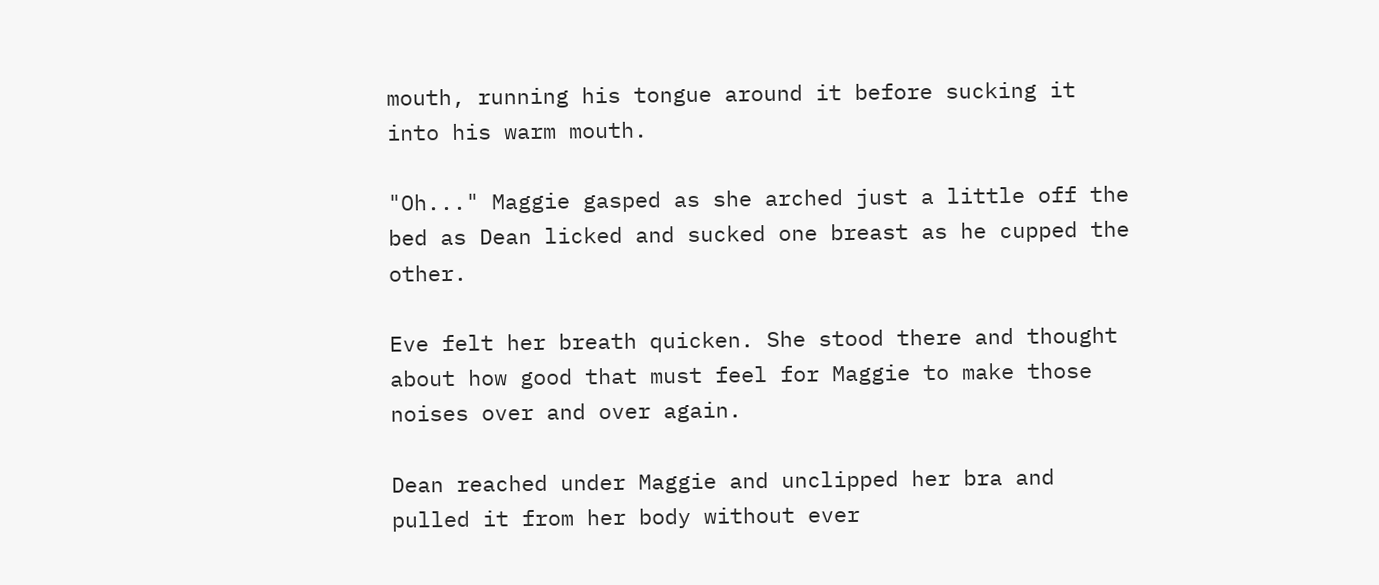mouth, running his tongue around it before sucking it into his warm mouth.

"Oh..." Maggie gasped as she arched just a little off the bed as Dean licked and sucked one breast as he cupped the other.

Eve felt her breath quicken. She stood there and thought about how good that must feel for Maggie to make those noises over and over again.

Dean reached under Maggie and unclipped her bra and pulled it from her body without ever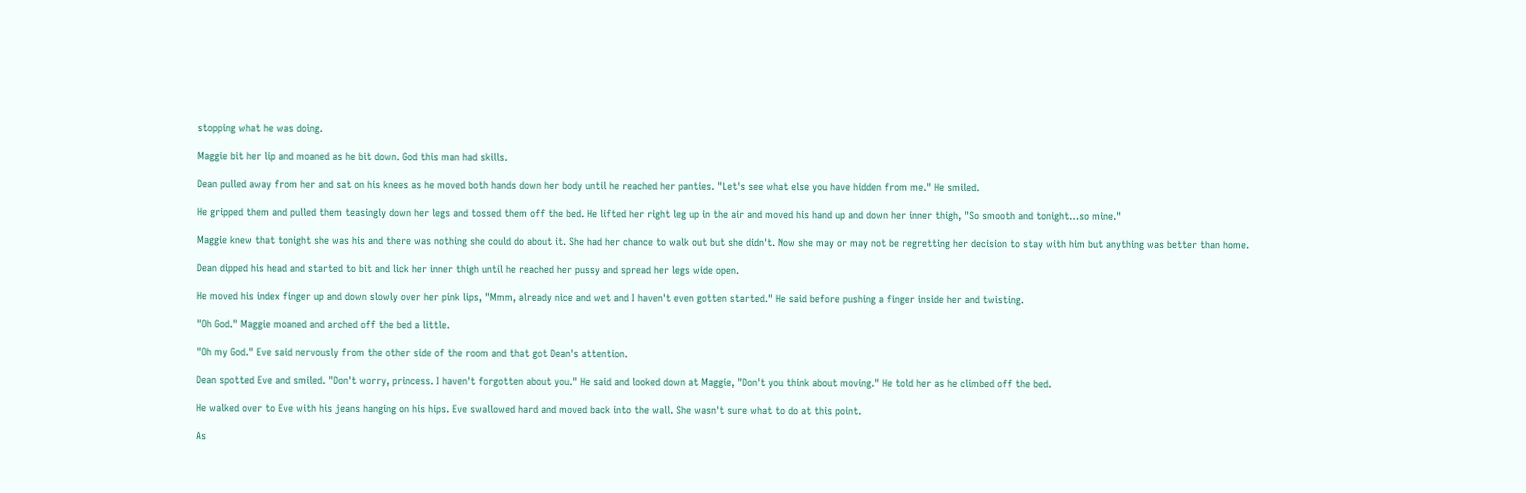stopping what he was doing.

Maggie bit her lip and moaned as he bit down. God this man had skills.

Dean pulled away from her and sat on his knees as he moved both hands down her body until he reached her panties. "Let's see what else you have hidden from me." He smiled.

He gripped them and pulled them teasingly down her legs and tossed them off the bed. He lifted her right leg up in the air and moved his hand up and down her inner thigh, "So smooth and tonight…so mine."

Maggie knew that tonight she was his and there was nothing she could do about it. She had her chance to walk out but she didn't. Now she may or may not be regretting her decision to stay with him but anything was better than home.

Dean dipped his head and started to bit and lick her inner thigh until he reached her pussy and spread her legs wide open.

He moved his index finger up and down slowly over her pink lips, "Mmm, already nice and wet and I haven't even gotten started." He said before pushing a finger inside her and twisting.

"Oh God." Maggie moaned and arched off the bed a little.

"Oh my God." Eve said nervously from the other side of the room and that got Dean's attention.

Dean spotted Eve and smiled. "Don't worry, princess. I haven't forgotten about you." He said and looked down at Maggie, "Don't you think about moving." He told her as he climbed off the bed.

He walked over to Eve with his jeans hanging on his hips. Eve swallowed hard and moved back into the wall. She wasn't sure what to do at this point.

As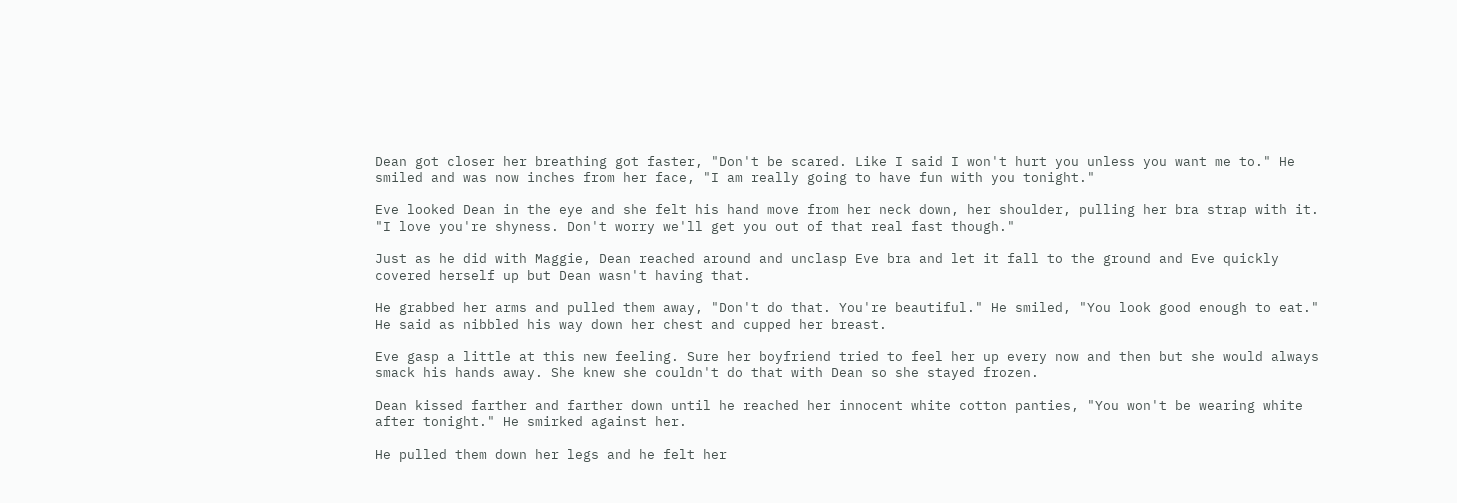Dean got closer her breathing got faster, "Don't be scared. Like I said I won't hurt you unless you want me to." He smiled and was now inches from her face, "I am really going to have fun with you tonight."

Eve looked Dean in the eye and she felt his hand move from her neck down, her shoulder, pulling her bra strap with it. "I love you're shyness. Don't worry we'll get you out of that real fast though."

Just as he did with Maggie, Dean reached around and unclasp Eve bra and let it fall to the ground and Eve quickly covered herself up but Dean wasn't having that.

He grabbed her arms and pulled them away, "Don't do that. You're beautiful." He smiled, "You look good enough to eat." He said as nibbled his way down her chest and cupped her breast.

Eve gasp a little at this new feeling. Sure her boyfriend tried to feel her up every now and then but she would always smack his hands away. She knew she couldn't do that with Dean so she stayed frozen.

Dean kissed farther and farther down until he reached her innocent white cotton panties, "You won't be wearing white after tonight." He smirked against her.

He pulled them down her legs and he felt her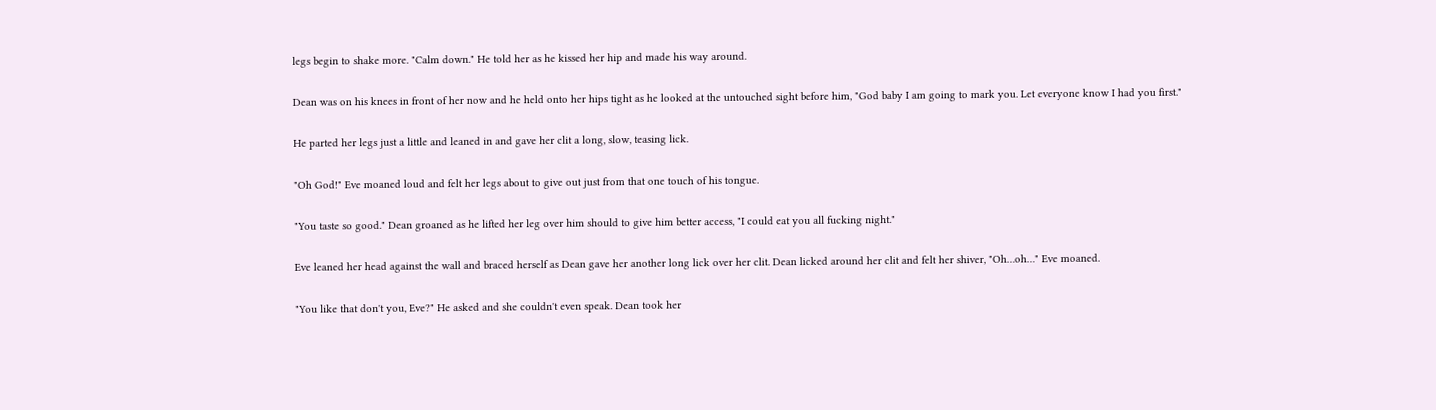legs begin to shake more. "Calm down." He told her as he kissed her hip and made his way around.

Dean was on his knees in front of her now and he held onto her hips tight as he looked at the untouched sight before him, "God baby I am going to mark you. Let everyone know I had you first."

He parted her legs just a little and leaned in and gave her clit a long, slow, teasing lick.

"Oh God!" Eve moaned loud and felt her legs about to give out just from that one touch of his tongue.

"You taste so good." Dean groaned as he lifted her leg over him should to give him better access, "I could eat you all fucking night."

Eve leaned her head against the wall and braced herself as Dean gave her another long lick over her clit. Dean licked around her clit and felt her shiver, "Oh…oh…" Eve moaned.

"You like that don't you, Eve?" He asked and she couldn't even speak. Dean took her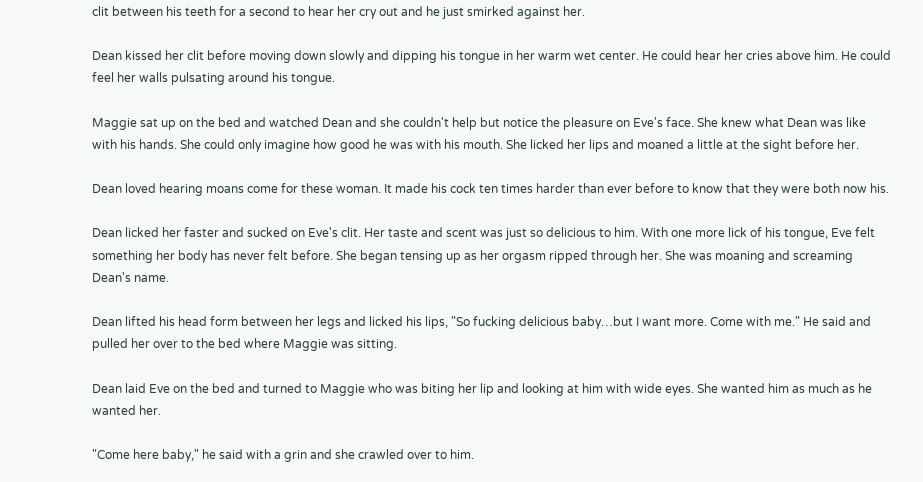clit between his teeth for a second to hear her cry out and he just smirked against her.

Dean kissed her clit before moving down slowly and dipping his tongue in her warm wet center. He could hear her cries above him. He could feel her walls pulsating around his tongue.

Maggie sat up on the bed and watched Dean and she couldn't help but notice the pleasure on Eve's face. She knew what Dean was like with his hands. She could only imagine how good he was with his mouth. She licked her lips and moaned a little at the sight before her.

Dean loved hearing moans come for these woman. It made his cock ten times harder than ever before to know that they were both now his.

Dean licked her faster and sucked on Eve's clit. Her taste and scent was just so delicious to him. With one more lick of his tongue, Eve felt something her body has never felt before. She began tensing up as her orgasm ripped through her. She was moaning and screaming Dean's name.

Dean lifted his head form between her legs and licked his lips, "So fucking delicious baby…but I want more. Come with me." He said and pulled her over to the bed where Maggie was sitting.

Dean laid Eve on the bed and turned to Maggie who was biting her lip and looking at him with wide eyes. She wanted him as much as he wanted her.

"Come here baby," he said with a grin and she crawled over to him.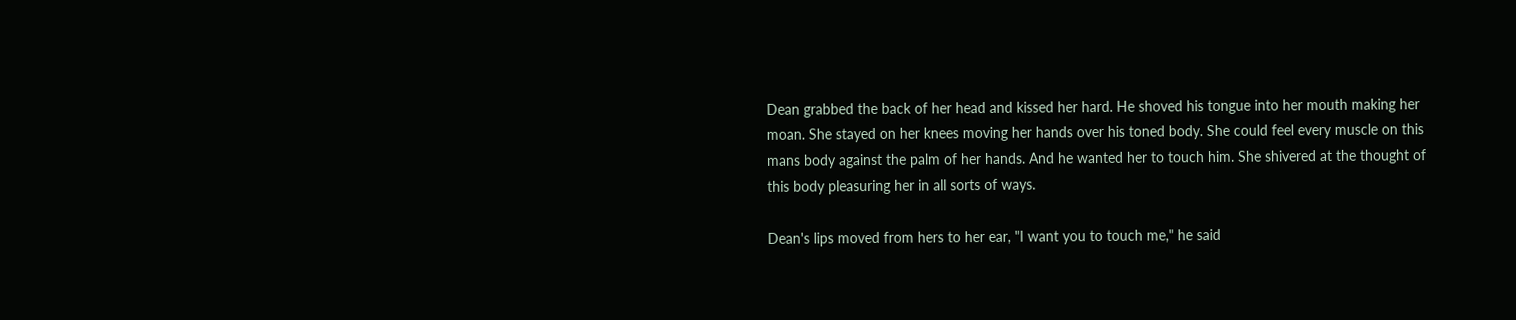Dean grabbed the back of her head and kissed her hard. He shoved his tongue into her mouth making her moan. She stayed on her knees moving her hands over his toned body. She could feel every muscle on this mans body against the palm of her hands. And he wanted her to touch him. She shivered at the thought of this body pleasuring her in all sorts of ways.

Dean's lips moved from hers to her ear, "I want you to touch me," he said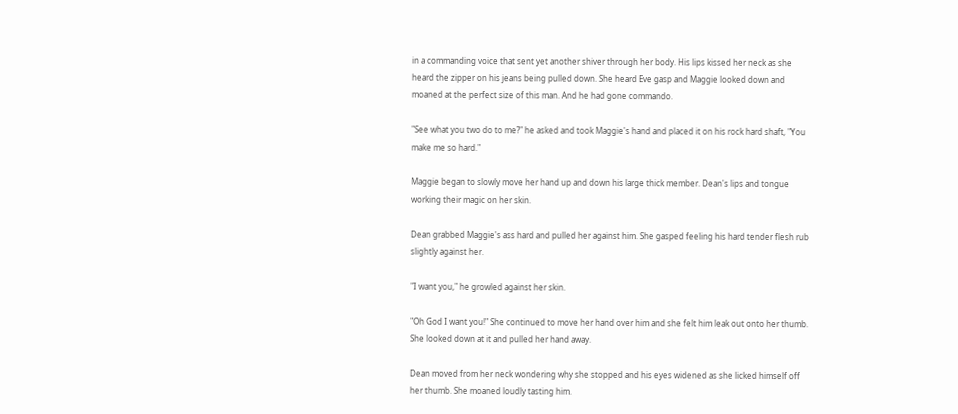in a commanding voice that sent yet another shiver through her body. His lips kissed her neck as she heard the zipper on his jeans being pulled down. She heard Eve gasp and Maggie looked down and moaned at the perfect size of this man. And he had gone commando.

"See what you two do to me?" he asked and took Maggie's hand and placed it on his rock hard shaft, "You make me so hard."

Maggie began to slowly move her hand up and down his large thick member. Dean's lips and tongue working their magic on her skin.

Dean grabbed Maggie's ass hard and pulled her against him. She gasped feeling his hard tender flesh rub slightly against her.

"I want you," he growled against her skin.

"Oh God I want you!" She continued to move her hand over him and she felt him leak out onto her thumb. She looked down at it and pulled her hand away.

Dean moved from her neck wondering why she stopped and his eyes widened as she licked himself off her thumb. She moaned loudly tasting him.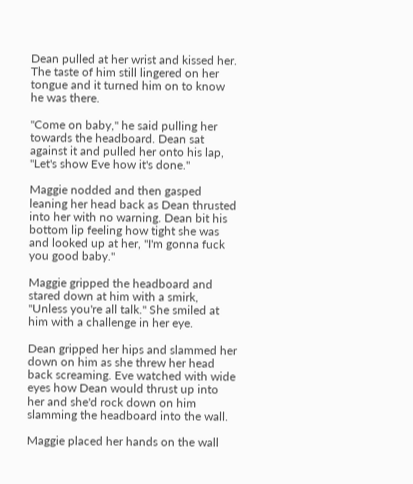Dean pulled at her wrist and kissed her. The taste of him still lingered on her tongue and it turned him on to know he was there.

"Come on baby," he said pulling her towards the headboard. Dean sat against it and pulled her onto his lap, "Let's show Eve how it's done."

Maggie nodded and then gasped leaning her head back as Dean thrusted into her with no warning. Dean bit his bottom lip feeling how tight she was and looked up at her, "I'm gonna fuck you good baby."

Maggie gripped the headboard and stared down at him with a smirk, "Unless you're all talk." She smiled at him with a challenge in her eye.

Dean gripped her hips and slammed her down on him as she threw her head back screaming. Eve watched with wide eyes how Dean would thrust up into her and she'd rock down on him slamming the headboard into the wall.

Maggie placed her hands on the wall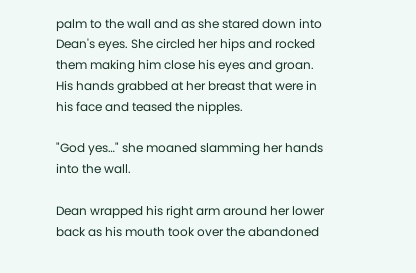palm to the wall and as she stared down into Dean's eyes. She circled her hips and rocked them making him close his eyes and groan. His hands grabbed at her breast that were in his face and teased the nipples.

"God yes…" she moaned slamming her hands into the wall.

Dean wrapped his right arm around her lower back as his mouth took over the abandoned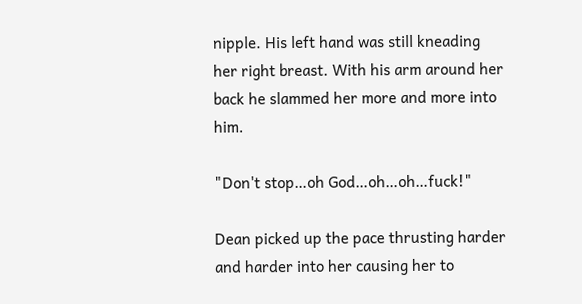nipple. His left hand was still kneading her right breast. With his arm around her back he slammed her more and more into him.

"Don't stop…oh God…oh…oh…fuck!"

Dean picked up the pace thrusting harder and harder into her causing her to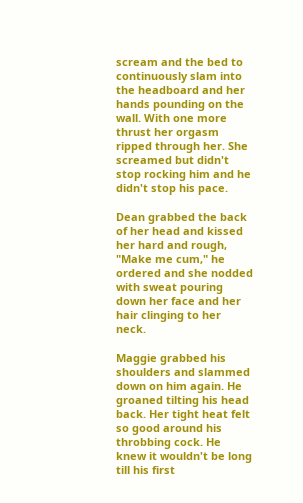scream and the bed to continuously slam into the headboard and her hands pounding on the wall. With one more thrust her orgasm ripped through her. She screamed but didn't stop rocking him and he didn't stop his pace.

Dean grabbed the back of her head and kissed her hard and rough, "Make me cum," he ordered and she nodded with sweat pouring down her face and her hair clinging to her neck.

Maggie grabbed his shoulders and slammed down on him again. He groaned tilting his head back. Her tight heat felt so good around his throbbing cock. He knew it wouldn't be long till his first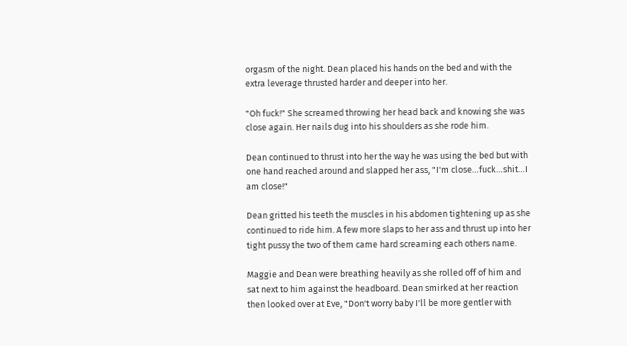orgasm of the night. Dean placed his hands on the bed and with the extra leverage thrusted harder and deeper into her.

"Oh fuck!" She screamed throwing her head back and knowing she was close again. Her nails dug into his shoulders as she rode him.

Dean continued to thrust into her the way he was using the bed but with one hand reached around and slapped her ass, "I'm close…fuck…shit…I am close!"

Dean gritted his teeth the muscles in his abdomen tightening up as she continued to ride him. A few more slaps to her ass and thrust up into her tight pussy the two of them came hard screaming each others name.

Maggie and Dean were breathing heavily as she rolled off of him and sat next to him against the headboard. Dean smirked at her reaction then looked over at Eve, "Don't worry baby I'll be more gentler with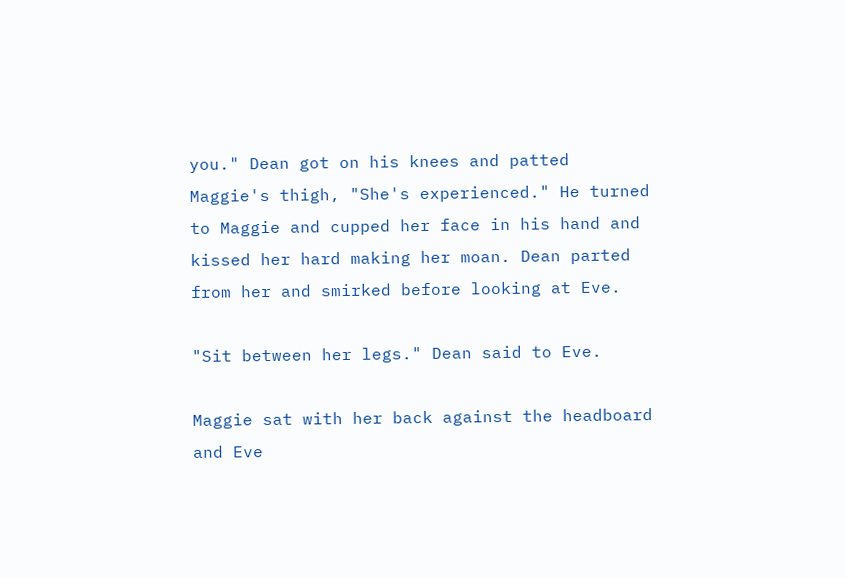you." Dean got on his knees and patted Maggie's thigh, "She's experienced." He turned to Maggie and cupped her face in his hand and kissed her hard making her moan. Dean parted from her and smirked before looking at Eve.

"Sit between her legs." Dean said to Eve.

Maggie sat with her back against the headboard and Eve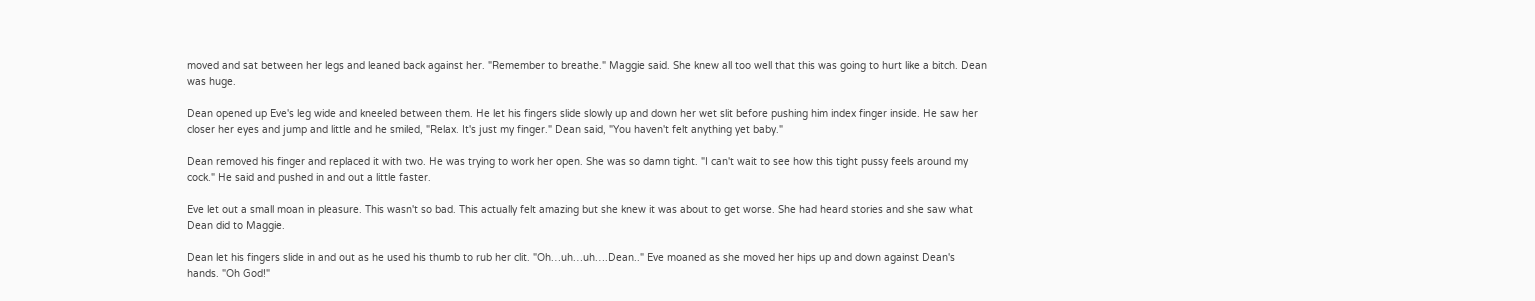moved and sat between her legs and leaned back against her. "Remember to breathe." Maggie said. She knew all too well that this was going to hurt like a bitch. Dean was huge.

Dean opened up Eve's leg wide and kneeled between them. He let his fingers slide slowly up and down her wet slit before pushing him index finger inside. He saw her closer her eyes and jump and little and he smiled, "Relax. It's just my finger." Dean said, "You haven't felt anything yet baby."

Dean removed his finger and replaced it with two. He was trying to work her open. She was so damn tight. "I can't wait to see how this tight pussy feels around my cock." He said and pushed in and out a little faster.

Eve let out a small moan in pleasure. This wasn't so bad. This actually felt amazing but she knew it was about to get worse. She had heard stories and she saw what Dean did to Maggie.

Dean let his fingers slide in and out as he used his thumb to rub her clit. "Oh…uh…uh….Dean.." Eve moaned as she moved her hips up and down against Dean's hands. "Oh God!"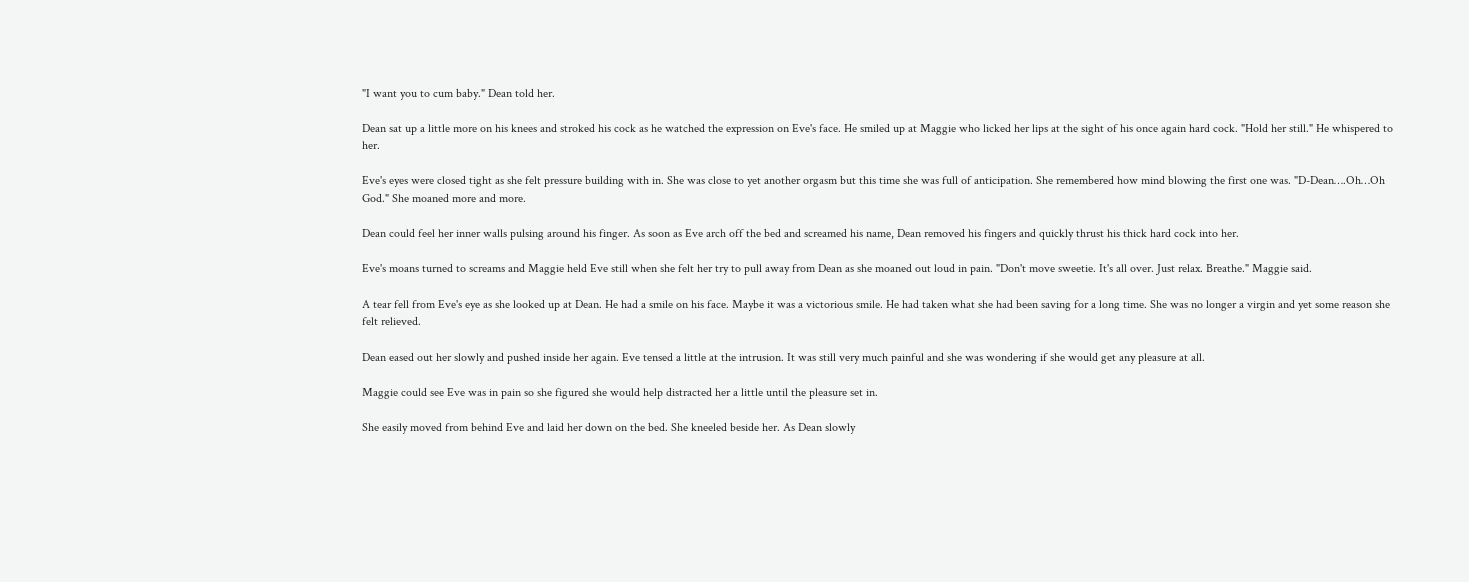"I want you to cum baby." Dean told her.

Dean sat up a little more on his knees and stroked his cock as he watched the expression on Eve's face. He smiled up at Maggie who licked her lips at the sight of his once again hard cock. "Hold her still." He whispered to her.

Eve's eyes were closed tight as she felt pressure building with in. She was close to yet another orgasm but this time she was full of anticipation. She remembered how mind blowing the first one was. "D-Dean….Oh…Oh God." She moaned more and more.

Dean could feel her inner walls pulsing around his finger. As soon as Eve arch off the bed and screamed his name, Dean removed his fingers and quickly thrust his thick hard cock into her.

Eve's moans turned to screams and Maggie held Eve still when she felt her try to pull away from Dean as she moaned out loud in pain. "Don't move sweetie. It's all over. Just relax. Breathe." Maggie said.

A tear fell from Eve's eye as she looked up at Dean. He had a smile on his face. Maybe it was a victorious smile. He had taken what she had been saving for a long time. She was no longer a virgin and yet some reason she felt relieved.

Dean eased out her slowly and pushed inside her again. Eve tensed a little at the intrusion. It was still very much painful and she was wondering if she would get any pleasure at all.

Maggie could see Eve was in pain so she figured she would help distracted her a little until the pleasure set in.

She easily moved from behind Eve and laid her down on the bed. She kneeled beside her. As Dean slowly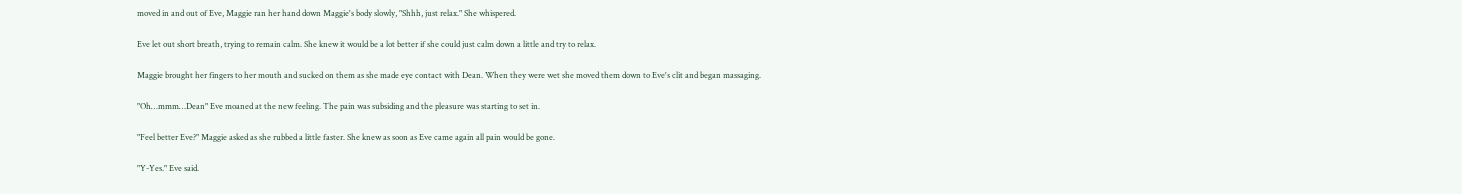moved in and out of Eve, Maggie ran her hand down Maggie's body slowly, "Shhh, just relax." She whispered.

Eve let out short breath, trying to remain calm. She knew it would be a lot better if she could just calm down a little and try to relax.

Maggie brought her fingers to her mouth and sucked on them as she made eye contact with Dean. When they were wet she moved them down to Eve's clit and began massaging.

"Oh…mmm…Dean" Eve moaned at the new feeling. The pain was subsiding and the pleasure was starting to set in.

"Feel better Eve?" Maggie asked as she rubbed a little faster. She knew as soon as Eve came again all pain would be gone.

"Y-Yes." Eve said.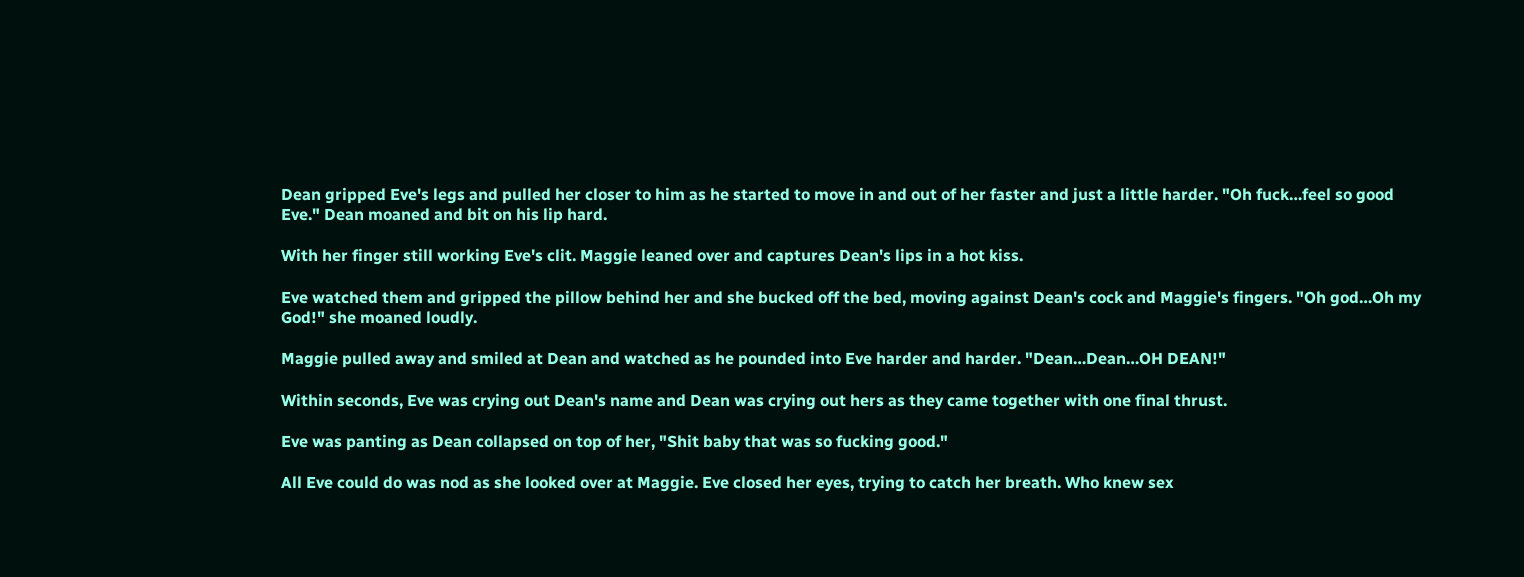Dean gripped Eve's legs and pulled her closer to him as he started to move in and out of her faster and just a little harder. "Oh fuck…feel so good Eve." Dean moaned and bit on his lip hard.

With her finger still working Eve's clit. Maggie leaned over and captures Dean's lips in a hot kiss.

Eve watched them and gripped the pillow behind her and she bucked off the bed, moving against Dean's cock and Maggie's fingers. "Oh god…Oh my God!" she moaned loudly.

Maggie pulled away and smiled at Dean and watched as he pounded into Eve harder and harder. "Dean…Dean…OH DEAN!"

Within seconds, Eve was crying out Dean's name and Dean was crying out hers as they came together with one final thrust.

Eve was panting as Dean collapsed on top of her, "Shit baby that was so fucking good."

All Eve could do was nod as she looked over at Maggie. Eve closed her eyes, trying to catch her breath. Who knew sex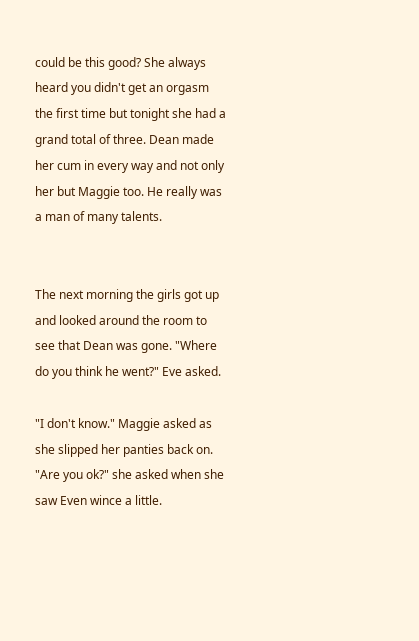could be this good? She always heard you didn't get an orgasm the first time but tonight she had a grand total of three. Dean made her cum in every way and not only her but Maggie too. He really was a man of many talents.


The next morning the girls got up and looked around the room to see that Dean was gone. "Where do you think he went?" Eve asked.

"I don't know." Maggie asked as she slipped her panties back on. "Are you ok?" she asked when she saw Even wince a little.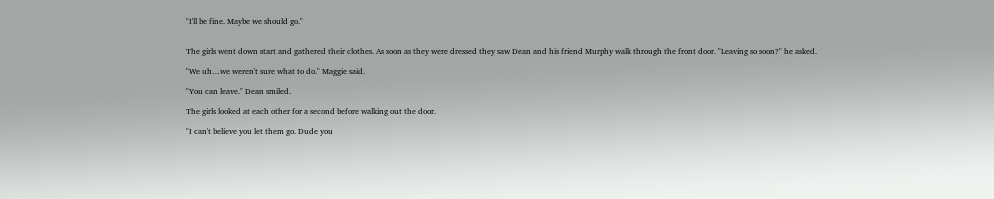"I'll be fine. Maybe we should go."


The girls went down start and gathered their clothes. As soon as they were dressed they saw Dean and his friend Murphy walk through the front door. "Leaving so soon?" he asked.

"We uh…we weren't sure what to do." Maggie said.

"You can leave." Dean smiled.

The girls looked at each other for a second before walking out the door.

"I can't believe you let them go. Dude you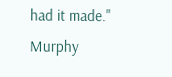had it made." Murphy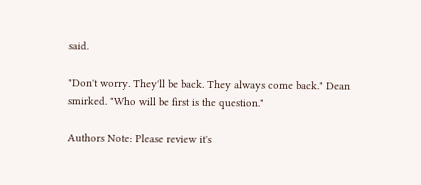said.

"Don't worry. They'll be back. They always come back." Dean smirked. "Who will be first is the question."

Authors Note: Please review it's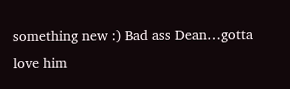something new :) Bad ass Dean…gotta love him